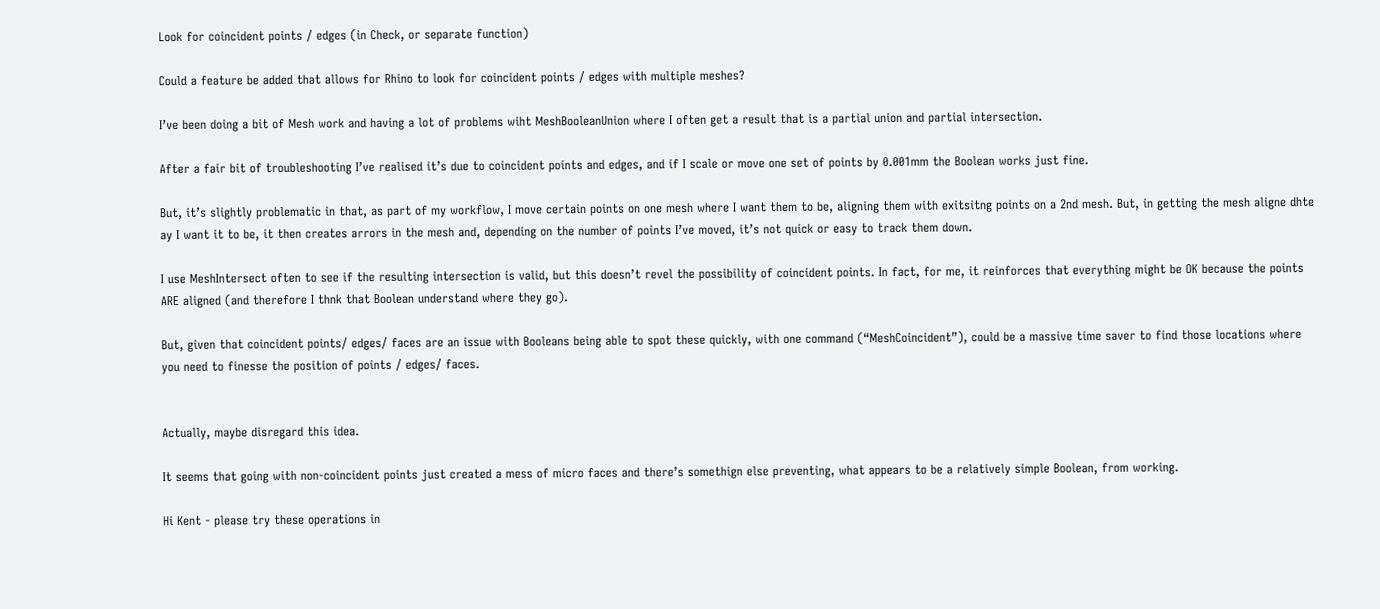Look for coincident points / edges (in Check, or separate function)

Could a feature be added that allows for Rhino to look for coincident points / edges with multiple meshes?

I’ve been doing a bit of Mesh work and having a lot of problems wiht MeshBooleanUnion where I often get a result that is a partial union and partial intersection.

After a fair bit of troubleshooting I’ve realised it’s due to coincident points and edges, and if I scale or move one set of points by 0.001mm the Boolean works just fine.

But, it’s slightly problematic in that, as part of my workflow, I move certain points on one mesh where I want them to be, aligning them with exitsitng points on a 2nd mesh. But, in getting the mesh aligne dhte ay I want it to be, it then creates arrors in the mesh and, depending on the number of points I’ve moved, it’s not quick or easy to track them down.

I use MeshIntersect often to see if the resulting intersection is valid, but this doesn’t revel the possibility of coincident points. In fact, for me, it reinforces that everything might be OK because the points ARE aligned (and therefore I thnk that Boolean understand where they go).

But, given that coincident points/ edges/ faces are an issue with Booleans being able to spot these quickly, with one command (“MeshCoincident”), could be a massive time saver to find those locations where you need to finesse the position of points / edges/ faces.


Actually, maybe disregard this idea.

It seems that going with non-coincident points just created a mess of micro faces and there’s somethign else preventing, what appears to be a relatively simple Boolean, from working.

Hi Kent - please try these operations in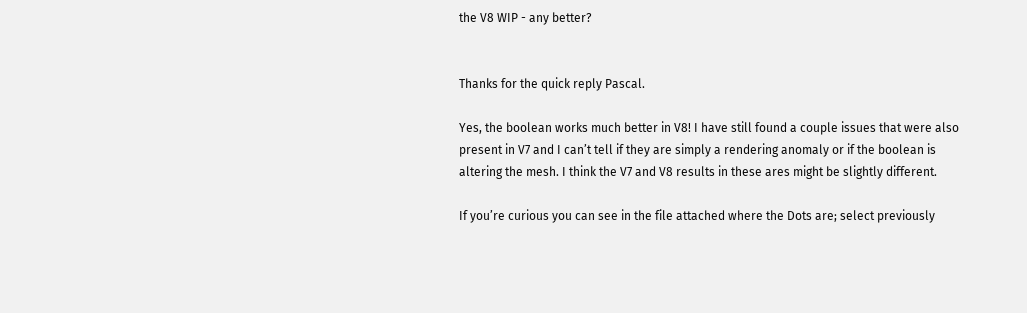the V8 WIP - any better?


Thanks for the quick reply Pascal.

Yes, the boolean works much better in V8! I have still found a couple issues that were also present in V7 and I can’t tell if they are simply a rendering anomaly or if the boolean is altering the mesh. I think the V7 and V8 results in these ares might be slightly different.

If you’re curious you can see in the file attached where the Dots are; select previously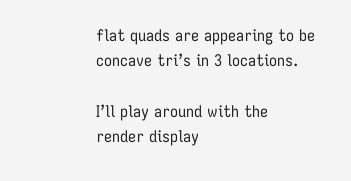flat quads are appearing to be concave tri’s in 3 locations.

I’ll play around with the render display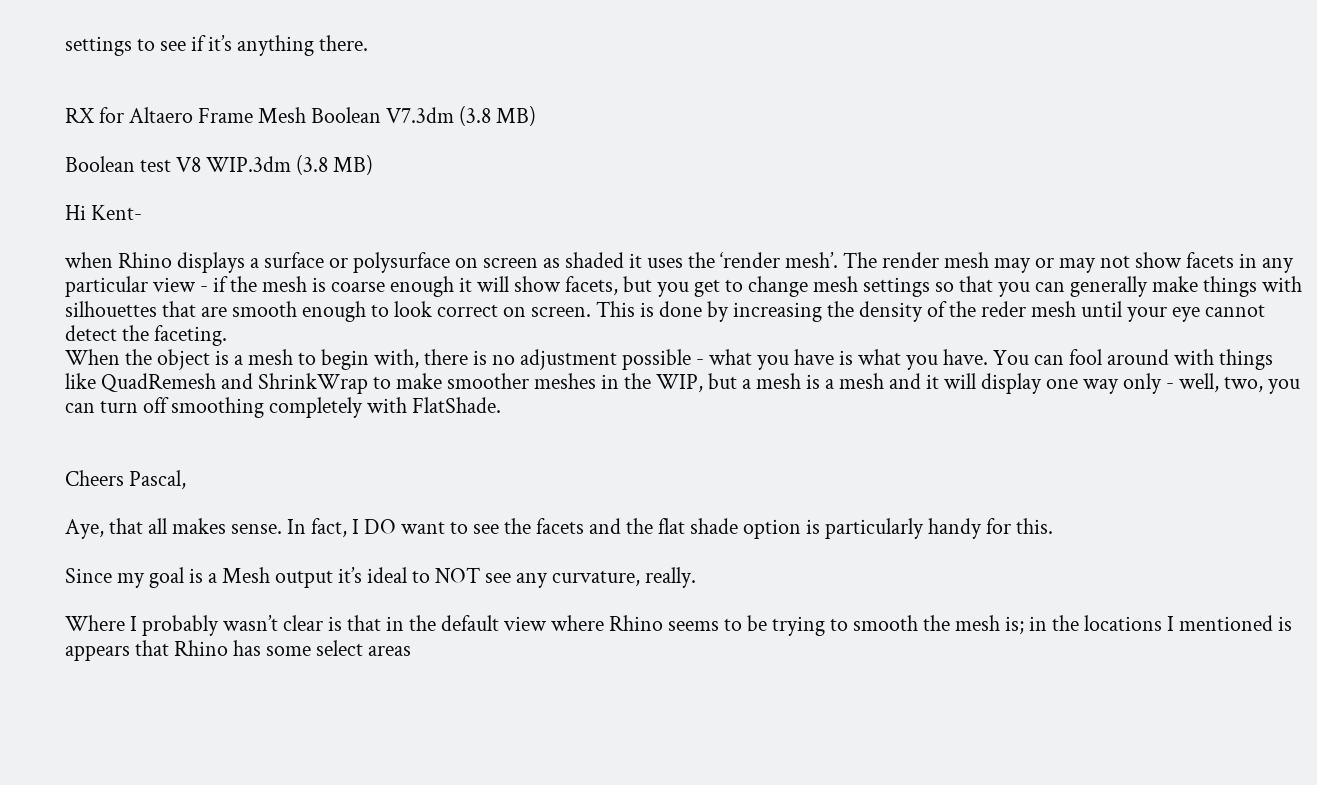settings to see if it’s anything there.


RX for Altaero Frame Mesh Boolean V7.3dm (3.8 MB)

Boolean test V8 WIP.3dm (3.8 MB)

Hi Kent-

when Rhino displays a surface or polysurface on screen as shaded it uses the ‘render mesh’. The render mesh may or may not show facets in any particular view - if the mesh is coarse enough it will show facets, but you get to change mesh settings so that you can generally make things with silhouettes that are smooth enough to look correct on screen. This is done by increasing the density of the reder mesh until your eye cannot detect the faceting.
When the object is a mesh to begin with, there is no adjustment possible - what you have is what you have. You can fool around with things like QuadRemesh and ShrinkWrap to make smoother meshes in the WIP, but a mesh is a mesh and it will display one way only - well, two, you can turn off smoothing completely with FlatShade.


Cheers Pascal,

Aye, that all makes sense. In fact, I DO want to see the facets and the flat shade option is particularly handy for this.

Since my goal is a Mesh output it’s ideal to NOT see any curvature, really.

Where I probably wasn’t clear is that in the default view where Rhino seems to be trying to smooth the mesh is; in the locations I mentioned is appears that Rhino has some select areas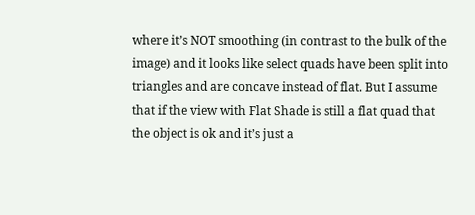where it’s NOT smoothing (in contrast to the bulk of the image) and it looks like select quads have been split into triangles and are concave instead of flat. But I assume that if the view with Flat Shade is still a flat quad that the object is ok and it’s just a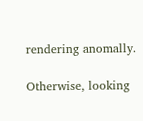rendering anomally.

Otherwise, looking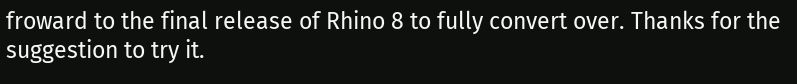froward to the final release of Rhino 8 to fully convert over. Thanks for the suggestion to try it.